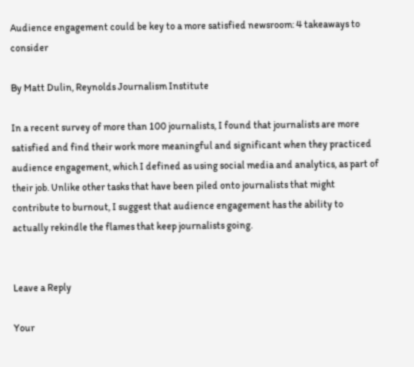Audience engagement could be key to a more satisfied newsroom: 4 takeaways to consider

By Matt Dulin, Reynolds Journalism Institute

In a recent survey of more than 100 journalists, I found that journalists are more satisfied and find their work more meaningful and significant when they practiced audience engagement, which I defined as using social media and analytics, as part of their job. Unlike other tasks that have been piled onto journalists that might contribute to burnout, I suggest that audience engagement has the ability to actually rekindle the flames that keep journalists going.


Leave a Reply

Your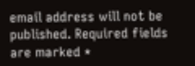email address will not be published. Required fields are marked *